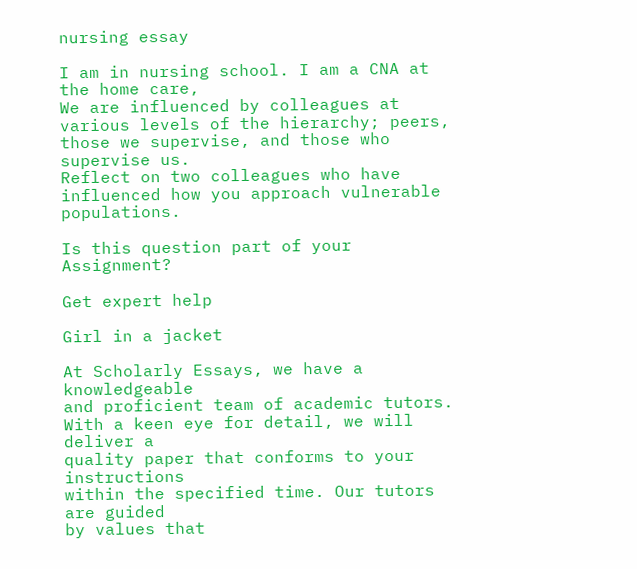nursing essay

I am in nursing school. I am a CNA at the home care,
We are influenced by colleagues at various levels of the hierarchy; peers, those we supervise, and those who supervise us.
Reflect on two colleagues who have influenced how you approach vulnerable populations.

Is this question part of your Assignment?

Get expert help

Girl in a jacket

At Scholarly Essays, we have a knowledgeable
and proficient team of academic tutors.
With a keen eye for detail, we will deliver a
quality paper that conforms to your instructions
within the specified time. Our tutors are guided
by values that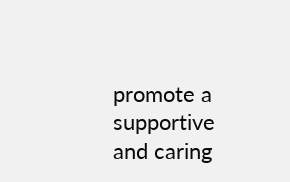promote a supportive and caring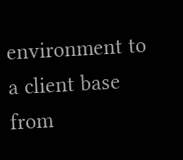environment to a client base from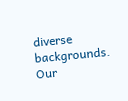diverse backgrounds.
Our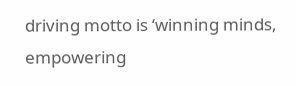driving motto is ‘winning minds, empowering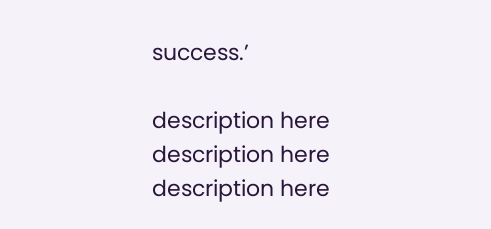success.’

description here description here description here